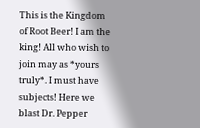This is the Kingdom of Root Beer! I am the king! All who wish to join may as *yours truly*. I must have subjects! Here we blast Dr. Pepper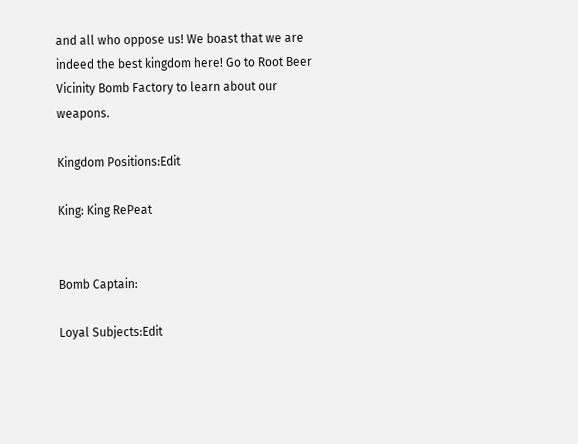and all who oppose us! We boast that we are indeed the best kingdom here! Go to Root Beer Vicinity Bomb Factory to learn about our weapons.

Kingdom Positions:Edit

King: King RePeat


Bomb Captain:

Loyal Subjects:Edit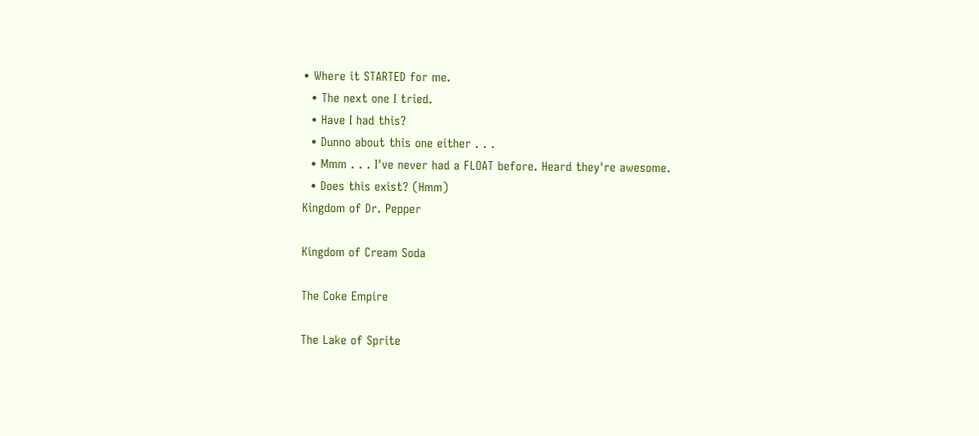• Where it STARTED for me.
  • The next one I tried.
  • Have I had this?
  • Dunno about this one either . . .
  • Mmm . . . I've never had a FLOAT before. Heard they're awesome.
  • Does this exist? (Hmm)
Kingdom of Dr. Pepper

Kingdom of Cream Soda

The Coke Empire

The Lake of Sprite